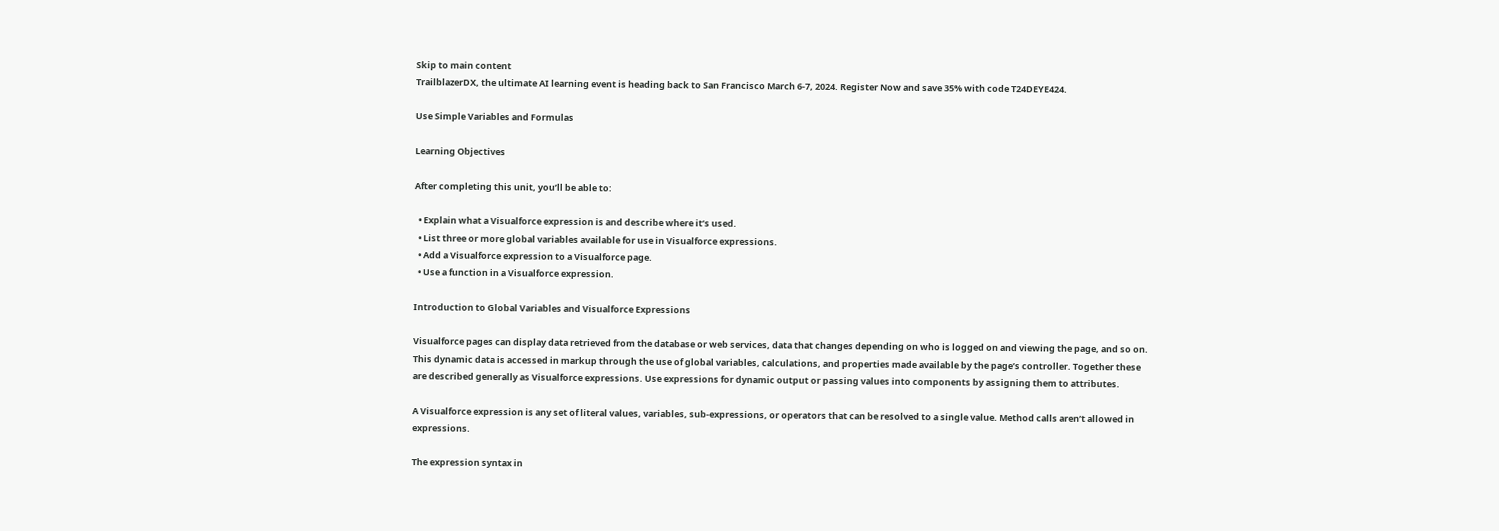Skip to main content
TrailblazerDX, the ultimate AI learning event is heading back to San Francisco March 6-7, 2024. Register Now and save 35% with code T24DEYE424.

Use Simple Variables and Formulas

Learning Objectives

After completing this unit, you’ll be able to:

  • Explain what a Visualforce expression is and describe where it’s used.
  • List three or more global variables available for use in Visualforce expressions.
  • Add a Visualforce expression to a Visualforce page.
  • Use a function in a Visualforce expression.

Introduction to Global Variables and Visualforce Expressions

Visualforce pages can display data retrieved from the database or web services, data that changes depending on who is logged on and viewing the page, and so on. This dynamic data is accessed in markup through the use of global variables, calculations, and properties made available by the page’s controller. Together these are described generally as Visualforce expressions. Use expressions for dynamic output or passing values into components by assigning them to attributes.

A Visualforce expression is any set of literal values, variables, sub-expressions, or operators that can be resolved to a single value. Method calls aren’t allowed in expressions.

The expression syntax in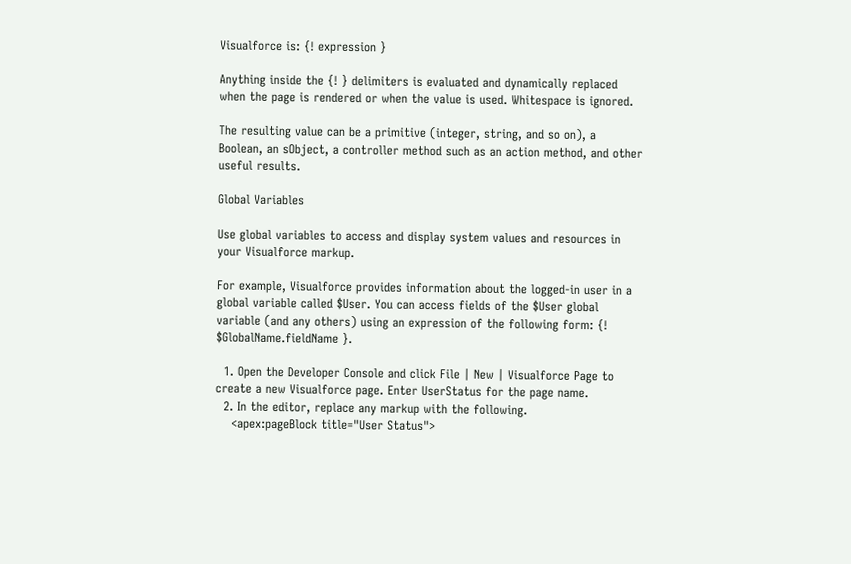Visualforce is: {! expression }

Anything inside the {! } delimiters is evaluated and dynamically replaced when the page is rendered or when the value is used. Whitespace is ignored.

The resulting value can be a primitive (integer, string, and so on), a Boolean, an sObject, a controller method such as an action method, and other useful results.

Global Variables

Use global variables to access and display system values and resources in your Visualforce markup.

For example, Visualforce provides information about the logged-in user in a global variable called $User. You can access fields of the $User global variable (and any others) using an expression of the following form: {! $GlobalName.fieldName }.

  1. Open the Developer Console and click File | New | Visualforce Page to create a new Visualforce page. Enter UserStatus for the page name.
  2. In the editor, replace any markup with the following.
    <apex:pageBlock title="User Status">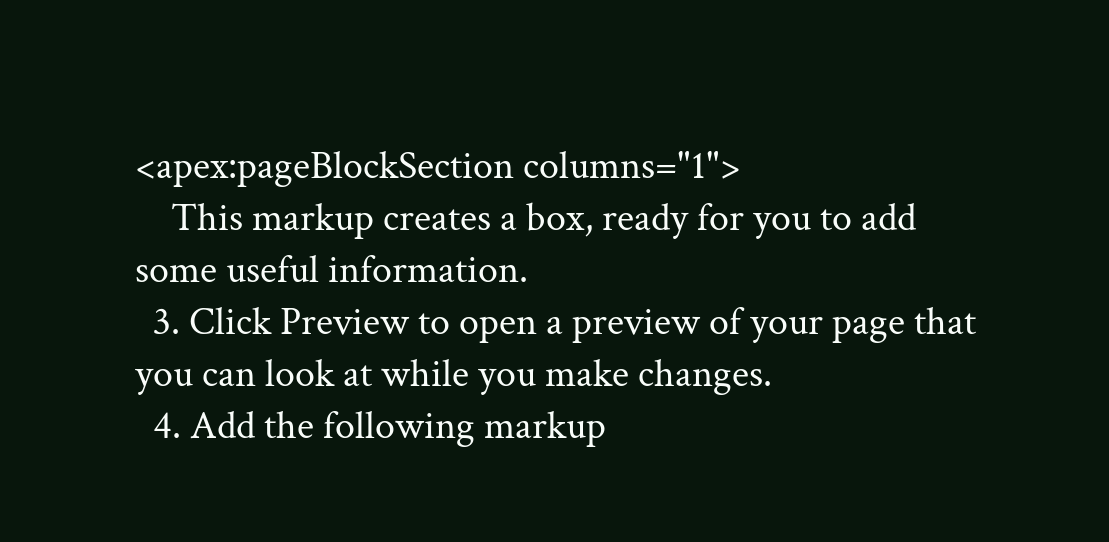<apex:pageBlockSection columns="1">
    This markup creates a box, ready for you to add some useful information.
  3. Click Preview to open a preview of your page that you can look at while you make changes.
  4. Add the following markup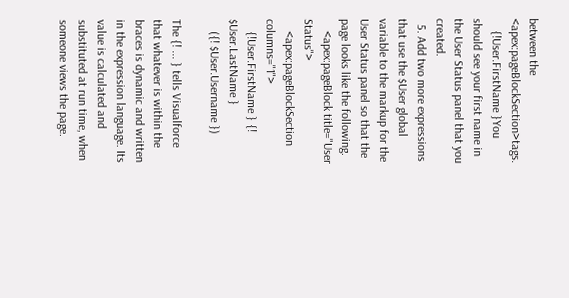between the <apex:pageBlockSection>tags.
    {!User.FirstName }You should see your first name in the User Status panel that you created.
  5. Add two more expressions that use the $User global variable to the markup for the User Status panel so that the page looks like the following.
    <apex:pageBlock title="User Status">
    <apex:pageBlockSection columns="1">
    {!User.FirstName } {! $User.LastName }
    ({! $User.Username })

The {! ... } tells Visualforce that whatever is within the braces is dynamic and written in the expression language. Its value is calculated and substituted at run time, when someone views the page.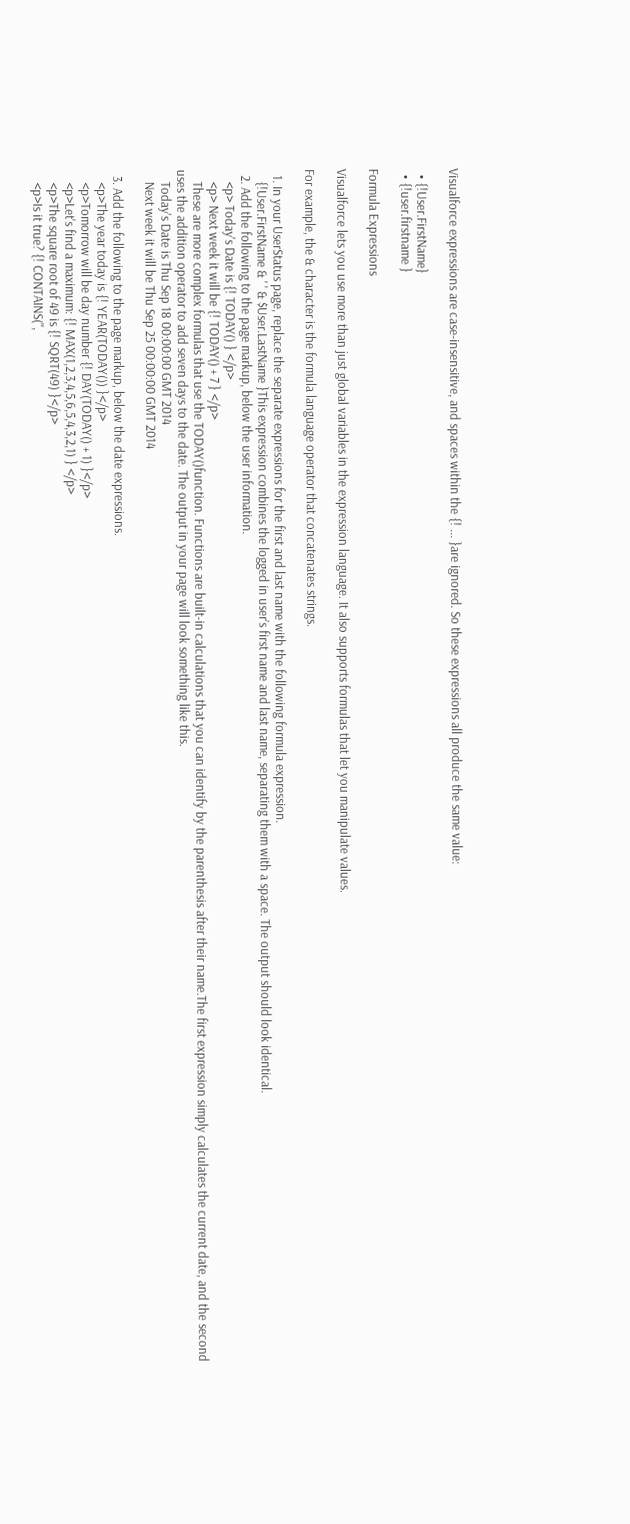Visualforce expressions are case-insensitive, and spaces within the {! ... }are ignored. So these expressions all produce the same value:

  • {!User.FirstName}
  • {!user.firstname }

Formula Expressions

Visualforce lets you use more than just global variables in the expression language. It also supports formulas that let you manipulate values.

For example, the & character is the formula language operator that concatenates strings.

  1. In your UserStatus page, replace the separate expressions for the first and last name with the following formula expression.
    {!User.FirstName & ' ' & $User.LastName }This expression combines the logged in user’s first name and last name, separating them with a space. The output should look identical.
  2. Add the following to the page markup, below the user information.
    <p> Today's Date is {! TODAY() } </p>
    <p> Next week it will be {! TODAY() + 7 } </p>
    These are more complex formulas that use the TODAY()function. Functions are built-in calculations that you can identify by the parenthesis after their name.The first expression simply calculates the current date, and the second uses the addition operator to add seven days to the date. The output in your page will look something like this.
    Today's Date is Thu Sep 18 00:00:00 GMT 2014
    Next week it will be Thu Sep 25 00:00:00 GMT 2014

  3. Add the following to the page markup, below the date expressions.
    <p>The year today is {! YEAR(TODAY()) }</p>
    <p>Tomorrow will be day number {! DAY(TODAY() + 1) }</p>
    <p>Let's find a maximum: {! MAX(1,2,3,4,5,6,5,4,3,2,1) } </p>
    <p>The square root of 49 is {! SQRT(49) }</p>
    <p>Is it true? {! CONTAINS('',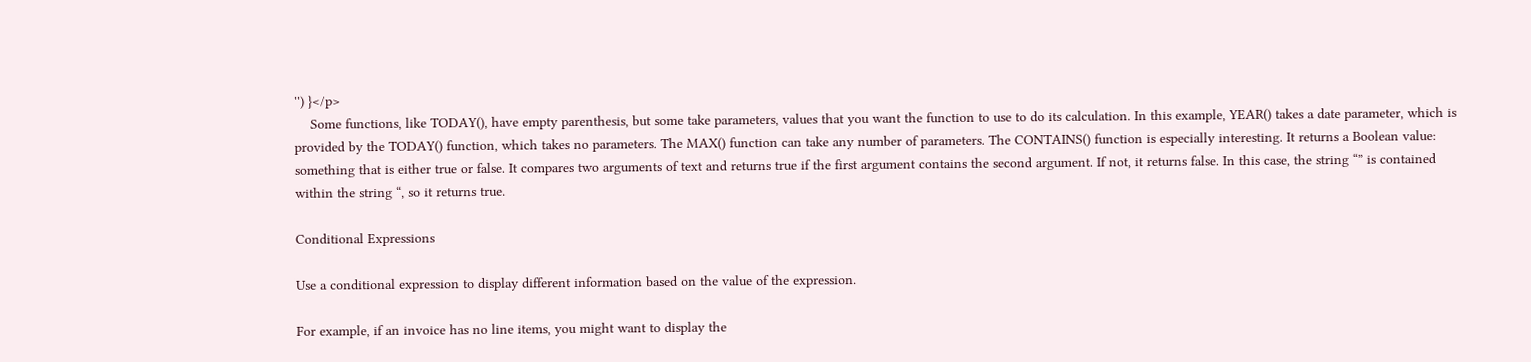'') }</p>
    Some functions, like TODAY(), have empty parenthesis, but some take parameters, values that you want the function to use to do its calculation. In this example, YEAR() takes a date parameter, which is provided by the TODAY() function, which takes no parameters. The MAX() function can take any number of parameters. The CONTAINS() function is especially interesting. It returns a Boolean value: something that is either true or false. It compares two arguments of text and returns true if the first argument contains the second argument. If not, it returns false. In this case, the string “” is contained within the string “, so it returns true.

Conditional Expressions

Use a conditional expression to display different information based on the value of the expression.

For example, if an invoice has no line items, you might want to display the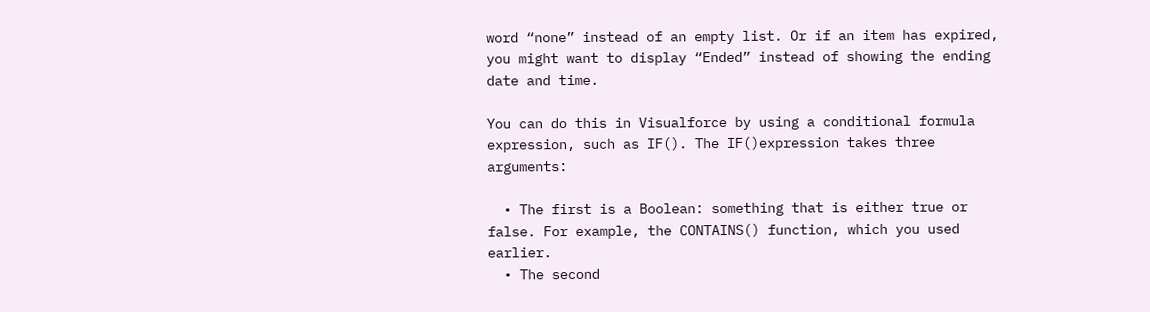word “none” instead of an empty list. Or if an item has expired, you might want to display “Ended” instead of showing the ending date and time.

You can do this in Visualforce by using a conditional formula expression, such as IF(). The IF()expression takes three arguments:

  • The first is a Boolean: something that is either true or false. For example, the CONTAINS() function, which you used earlier.
  • The second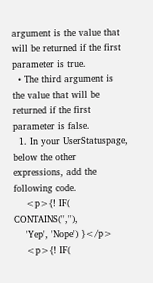argument is the value that will be returned if the first parameter is true.
  • The third argument is the value that will be returned if the first parameter is false.
  1. In your UserStatuspage, below the other expressions, add the following code.
    <p>{! IF( CONTAINS('',''),
    'Yep', 'Nope') }</p>
    <p>{! IF(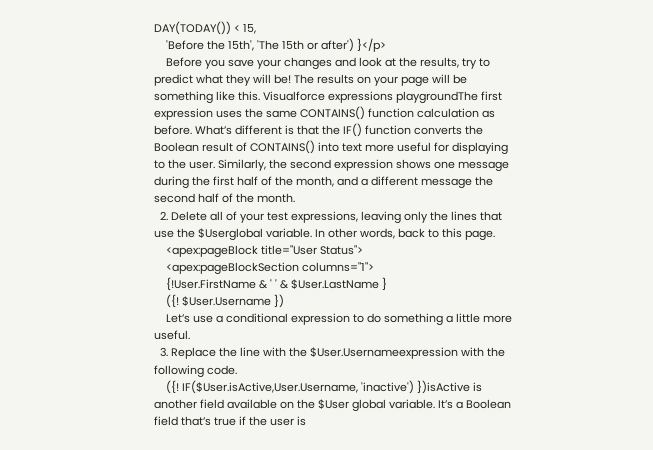DAY(TODAY()) < 15,
    'Before the 15th', 'The 15th or after') }</p>
    Before you save your changes and look at the results, try to predict what they will be! The results on your page will be something like this. Visualforce expressions playgroundThe first expression uses the same CONTAINS() function calculation as before. What’s different is that the IF() function converts the Boolean result of CONTAINS() into text more useful for displaying to the user. Similarly, the second expression shows one message during the first half of the month, and a different message the second half of the month.
  2. Delete all of your test expressions, leaving only the lines that use the $Userglobal variable. In other words, back to this page.
    <apex:pageBlock title="User Status">
    <apex:pageBlockSection columns="1">
    {!User.FirstName & ' ' & $User.LastName }
    ({! $User.Username })
    Let’s use a conditional expression to do something a little more useful.
  3. Replace the line with the $User.Usernameexpression with the following code.
    ({! IF($User.isActive,User.Username, 'inactive') })isActive is another field available on the $User global variable. It’s a Boolean field that’s true if the user is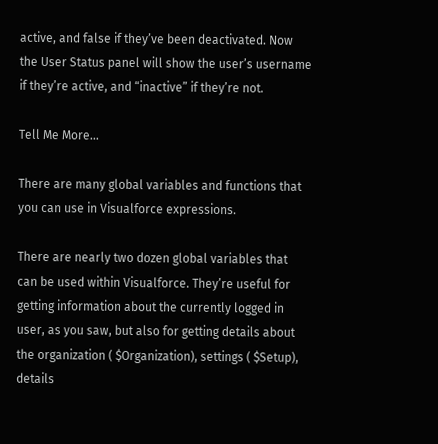active, and false if they’ve been deactivated. Now the User Status panel will show the user’s username if they’re active, and “inactive” if they’re not.

Tell Me More...

There are many global variables and functions that you can use in Visualforce expressions.

There are nearly two dozen global variables that can be used within Visualforce. They’re useful for getting information about the currently logged in user, as you saw, but also for getting details about the organization ( $Organization), settings ( $Setup), details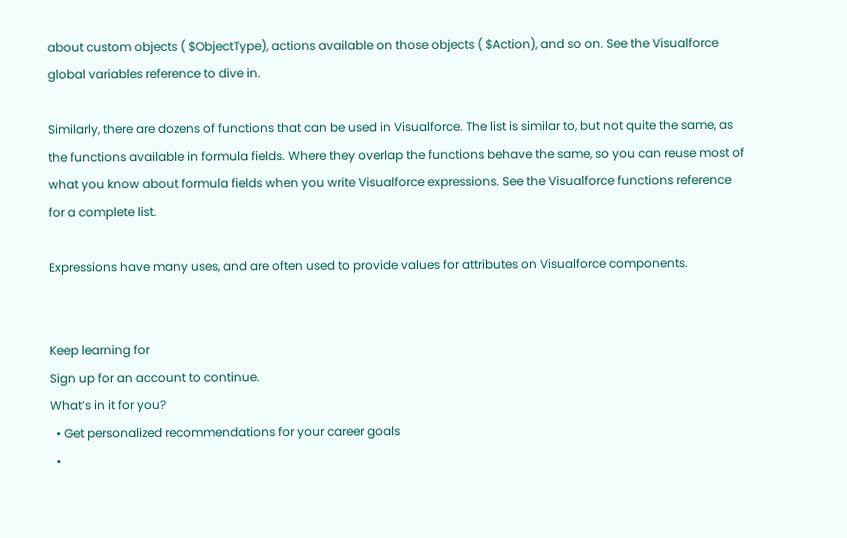about custom objects ( $ObjectType), actions available on those objects ( $Action), and so on. See the Visualforce global variables reference to dive in.

Similarly, there are dozens of functions that can be used in Visualforce. The list is similar to, but not quite the same, as the functions available in formula fields. Where they overlap the functions behave the same, so you can reuse most of what you know about formula fields when you write Visualforce expressions. See the Visualforce functions reference for a complete list.

Expressions have many uses, and are often used to provide values for attributes on Visualforce components.


Keep learning for
Sign up for an account to continue.
What’s in it for you?
  • Get personalized recommendations for your career goals
  •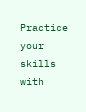Practice your skills with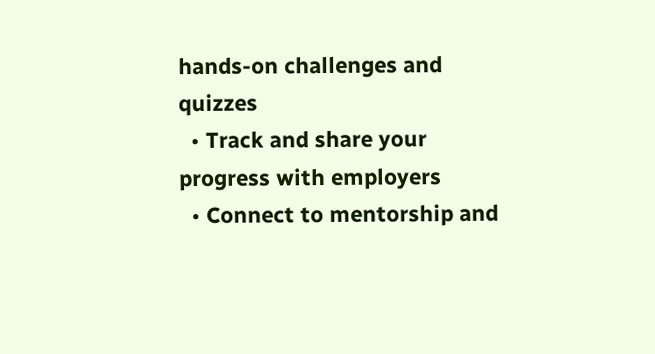hands-on challenges and quizzes
  • Track and share your progress with employers
  • Connect to mentorship and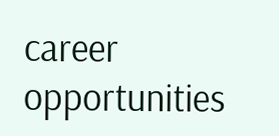career opportunities